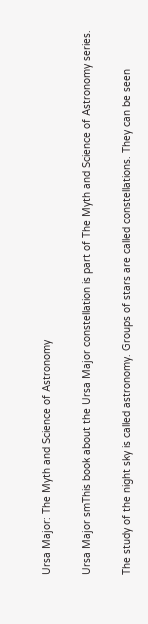Ursa Major: The Myth and Science of Astronomy

Ursa Major smThis book about the Ursa Major constellation is part of The Myth and Science of Astronomy series.

The study of the night sky is called astronomy. Groups of stars are called constellations. They can be seen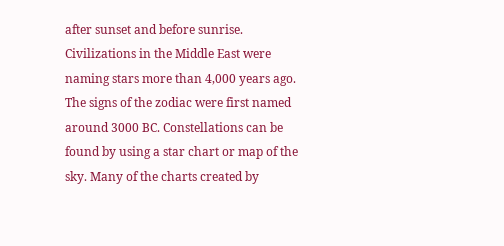after sunset and before sunrise. Civilizations in the Middle East were naming stars more than 4,000 years ago. The signs of the zodiac were first named around 3000 BC. Constellations can be found by using a star chart or map of the sky. Many of the charts created by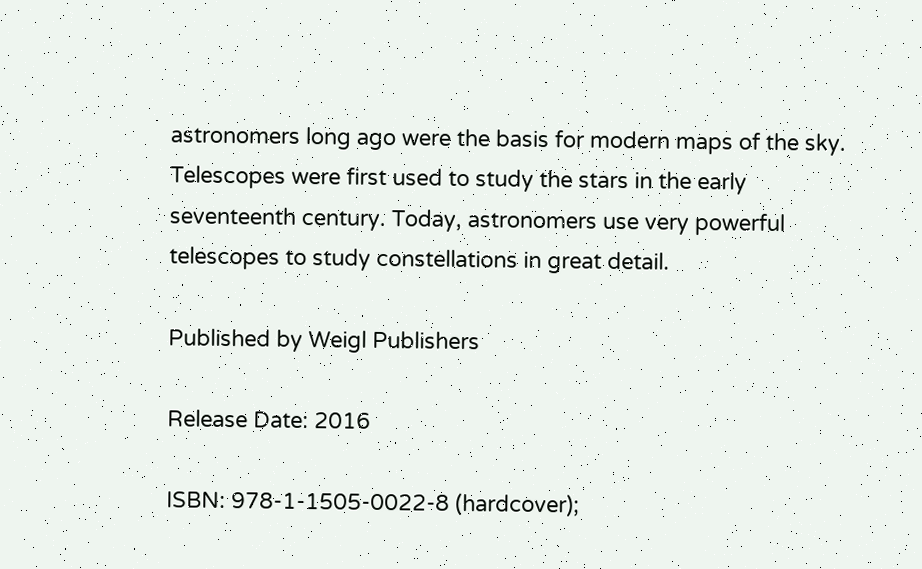astronomers long ago were the basis for modern maps of the sky. Telescopes were first used to study the stars in the early seventeenth century. Today, astronomers use very powerful telescopes to study constellations in great detail.

Published by Weigl Publishers

Release Date: 2016

ISBN: 978-1-1505-0022-8 (hardcover);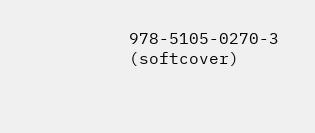978-5105-0270-3 (softcover)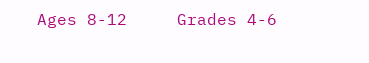Ages 8-12     Grades 4-6